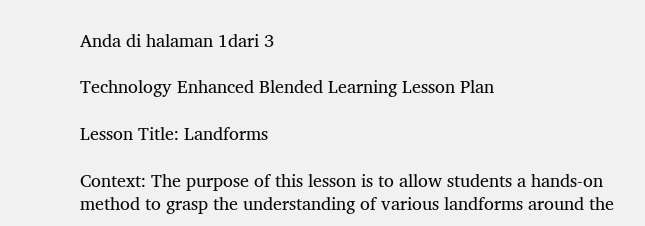Anda di halaman 1dari 3

Technology Enhanced Blended Learning Lesson Plan

Lesson Title: Landforms

Context: The purpose of this lesson is to allow students a hands-on
method to grasp the understanding of various landforms around the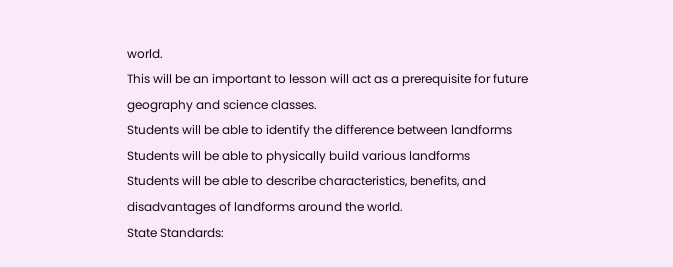world.
This will be an important to lesson will act as a prerequisite for future
geography and science classes.
Students will be able to identify the difference between landforms
Students will be able to physically build various landforms
Students will be able to describe characteristics, benefits, and
disadvantages of landforms around the world.
State Standards: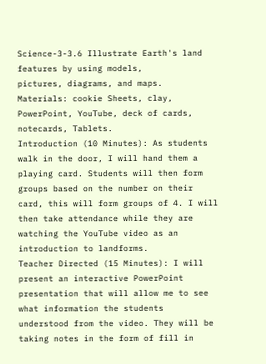Science-3-3.6 Illustrate Earth's land features by using models,
pictures, diagrams, and maps.
Materials: cookie Sheets, clay, PowerPoint, YouTube, deck of cards,
notecards, Tablets.
Introduction (10 Minutes): As students walk in the door, I will hand them a
playing card. Students will then form groups based on the number on their
card, this will form groups of 4. I will then take attendance while they are
watching the YouTube video as an introduction to landforms.
Teacher Directed (15 Minutes): I will present an interactive PowerPoint
presentation that will allow me to see what information the students
understood from the video. They will be taking notes in the form of fill in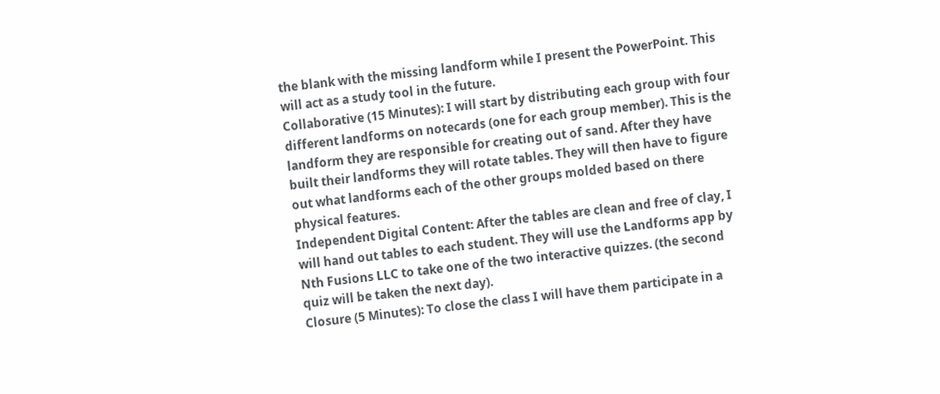the blank with the missing landform while I present the PowerPoint. This
will act as a study tool in the future.
Collaborative (15 Minutes): I will start by distributing each group with four
different landforms on notecards (one for each group member). This is the
landform they are responsible for creating out of sand. After they have
built their landforms they will rotate tables. They will then have to figure
out what landforms each of the other groups molded based on there
physical features.
Independent Digital Content: After the tables are clean and free of clay, I
will hand out tables to each student. They will use the Landforms app by
Nth Fusions LLC to take one of the two interactive quizzes. (the second
quiz will be taken the next day).
Closure (5 Minutes): To close the class I will have them participate in a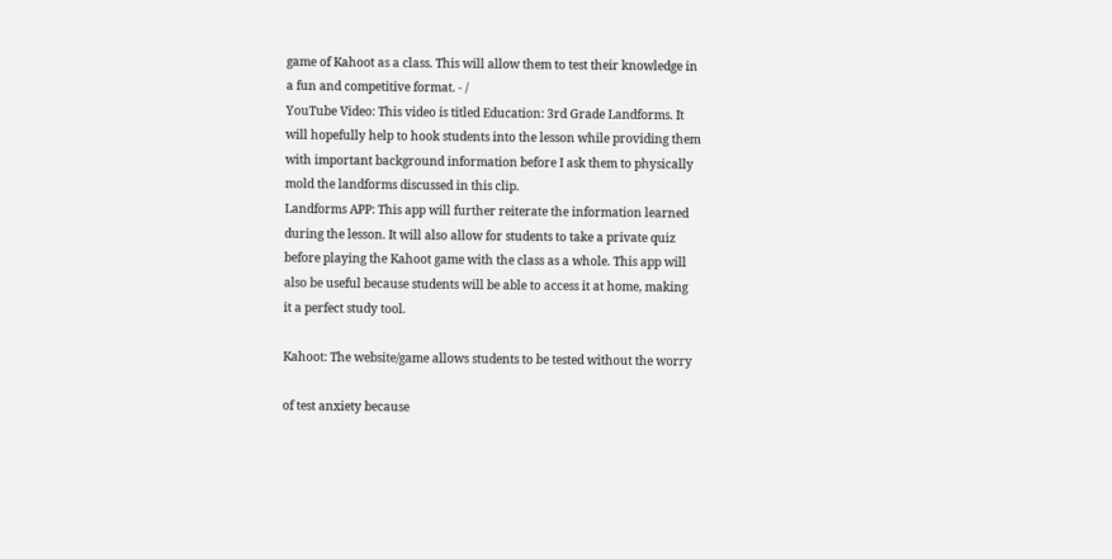game of Kahoot as a class. This will allow them to test their knowledge in
a fun and competitive format. - /
YouTube Video: This video is titled Education: 3rd Grade Landforms. It
will hopefully help to hook students into the lesson while providing them
with important background information before I ask them to physically
mold the landforms discussed in this clip.
Landforms APP: This app will further reiterate the information learned
during the lesson. It will also allow for students to take a private quiz
before playing the Kahoot game with the class as a whole. This app will
also be useful because students will be able to access it at home, making
it a perfect study tool.

Kahoot: The website/game allows students to be tested without the worry

of test anxiety because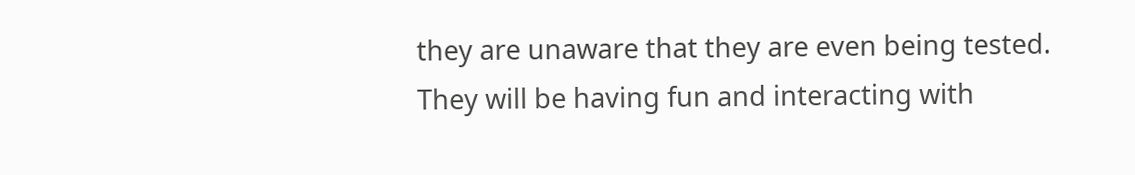they are unaware that they are even being tested.
They will be having fun and interacting with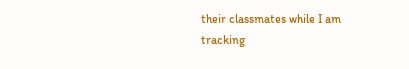their classmates while I am
tracking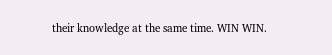their knowledge at the same time. WIN WIN.